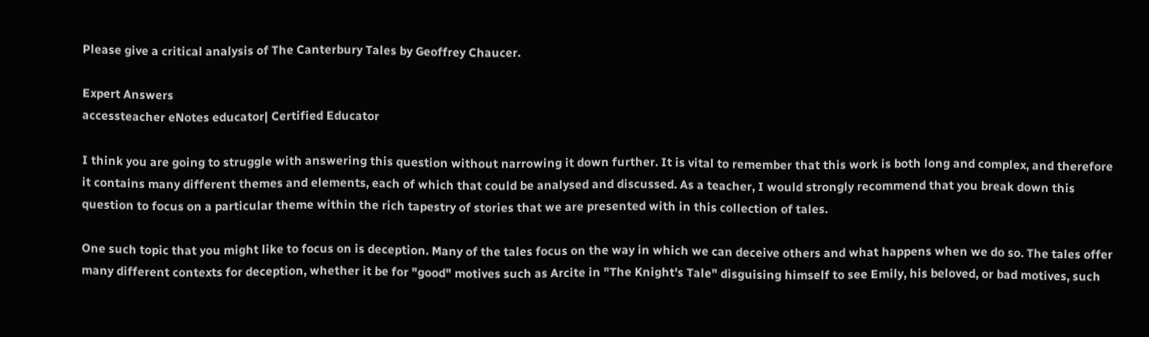Please give a critical analysis of The Canterbury Tales by Geoffrey Chaucer.

Expert Answers
accessteacher eNotes educator| Certified Educator

I think you are going to struggle with answering this question without narrowing it down further. It is vital to remember that this work is both long and complex, and therefore it contains many different themes and elements, each of which that could be analysed and discussed. As a teacher, I would strongly recommend that you break down this question to focus on a particular theme within the rich tapestry of stories that we are presented with in this collection of tales.

One such topic that you might like to focus on is deception. Many of the tales focus on the way in which we can deceive others and what happens when we do so. The tales offer many different contexts for deception, whether it be for "good" motives such as Arcite in "The Knight's Tale" disguising himself to see Emily, his beloved, or bad motives, such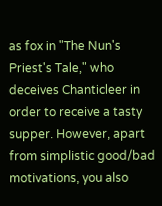as fox in "The Nun's Priest's Tale," who deceives Chanticleer in order to receive a tasty supper. However, apart from simplistic good/bad motivations, you also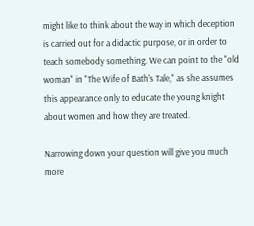might like to think about the way in which deception is carried out for a didactic purpose, or in order to teach somebody something. We can point to the "old woman" in "The Wife of Bath's Tale," as she assumes this appearance only to educate the young knight about women and how they are treated.

Narrowing down your question will give you much more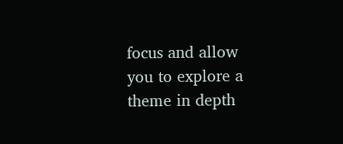focus and allow you to explore a theme in depth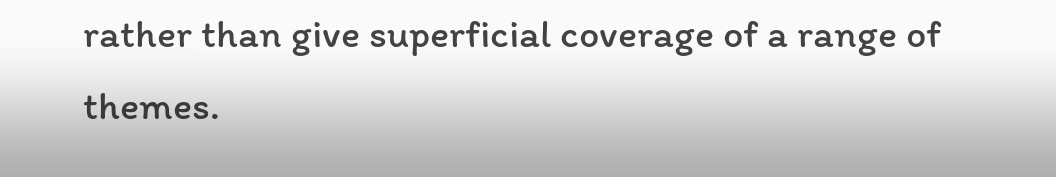rather than give superficial coverage of a range of themes.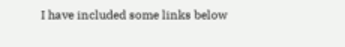I have included some links below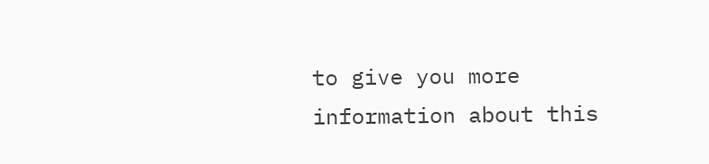to give you more information about this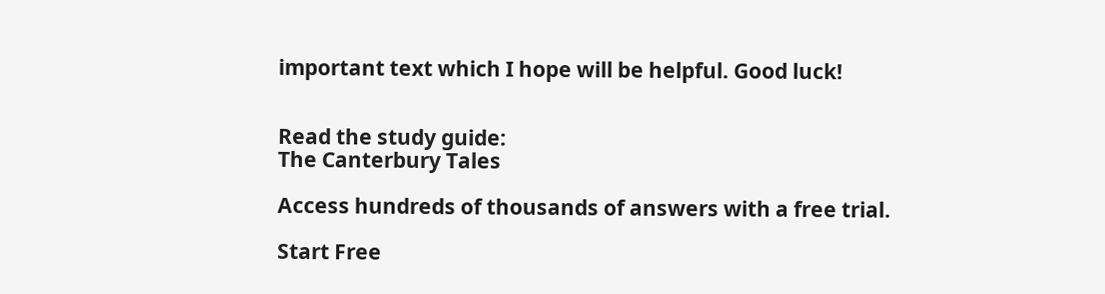important text which I hope will be helpful. Good luck!


Read the study guide:
The Canterbury Tales

Access hundreds of thousands of answers with a free trial.

Start Free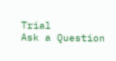Trial
Ask a Question